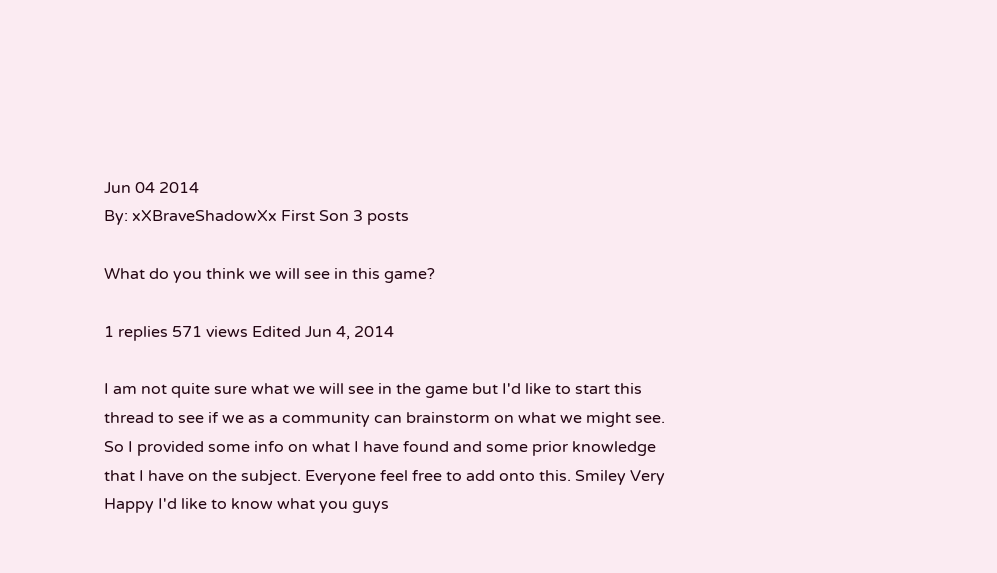Jun 04 2014
By: xXBraveShadowXx First Son 3 posts

What do you think we will see in this game?

1 replies 571 views Edited Jun 4, 2014

I am not quite sure what we will see in the game but I'd like to start this thread to see if we as a community can brainstorm on what we might see. So I provided some info on what I have found and some prior knowledge that I have on the subject. Everyone feel free to add onto this. Smiley Very Happy I'd like to know what you guys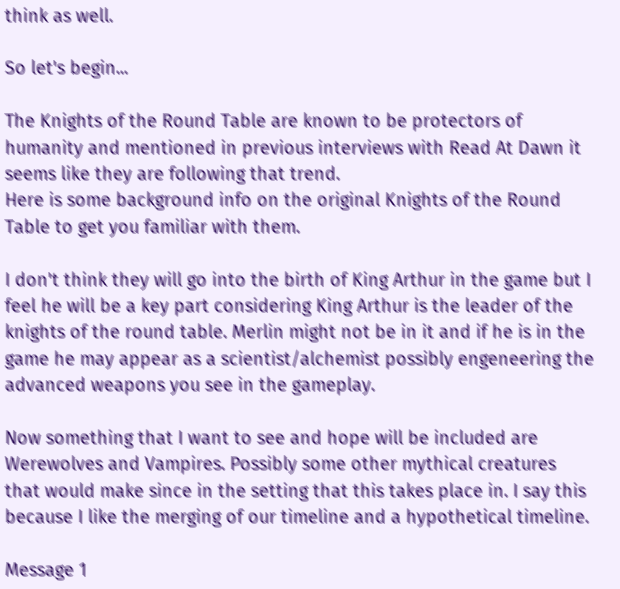think as well.

So let's begin...

The Knights of the Round Table are known to be protectors of humanity and mentioned in previous interviews with Read At Dawn it seems like they are following that trend.
Here is some background info on the original Knights of the Round Table to get you familiar with them.

I don't think they will go into the birth of King Arthur in the game but I feel he will be a key part considering King Arthur is the leader of the knights of the round table. Merlin might not be in it and if he is in the game he may appear as a scientist/alchemist possibly engeneering the advanced weapons you see in the gameplay.

Now something that I want to see and hope will be included are Werewolves and Vampires. Possibly some other mythical creatures that would make since in the setting that this takes place in. I say this because I like the merging of our timeline and a hypothetical timeline.

Message 1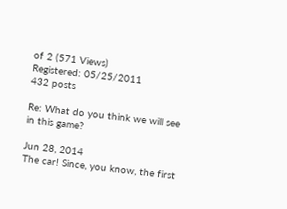of 2 (571 Views)
Registered: 05/25/2011
432 posts

Re: What do you think we will see in this game?

Jun 28, 2014
The car! Since, you know, the first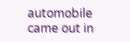automobile came out in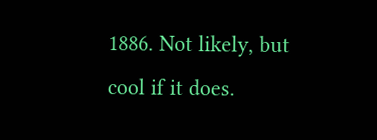1886. Not likely, but
cool if it does.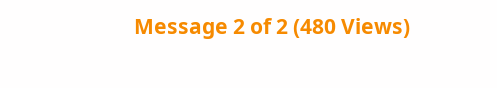Message 2 of 2 (480 Views)